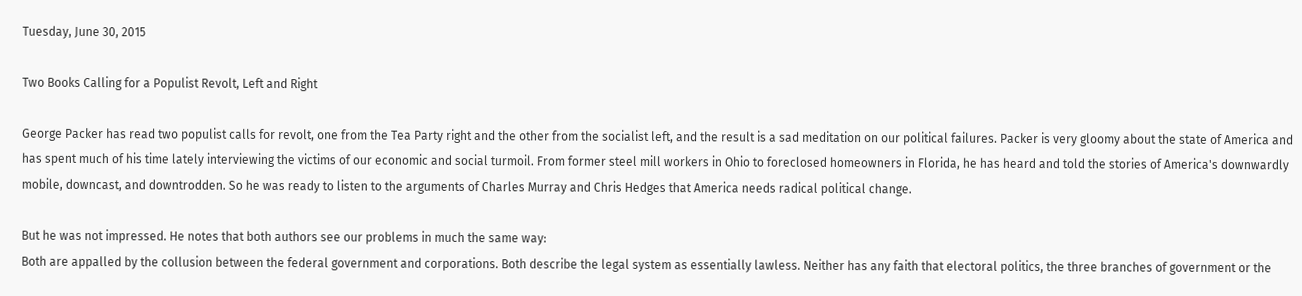Tuesday, June 30, 2015

Two Books Calling for a Populist Revolt, Left and Right

George Packer has read two populist calls for revolt, one from the Tea Party right and the other from the socialist left, and the result is a sad meditation on our political failures. Packer is very gloomy about the state of America and has spent much of his time lately interviewing the victims of our economic and social turmoil. From former steel mill workers in Ohio to foreclosed homeowners in Florida, he has heard and told the stories of America's downwardly mobile, downcast, and downtrodden. So he was ready to listen to the arguments of Charles Murray and Chris Hedges that America needs radical political change.

But he was not impressed. He notes that both authors see our problems in much the same way:
Both are appalled by the collusion between the federal government and corporations. Both describe the legal system as essentially lawless. Neither has any faith that electoral politics, the three branches of government or the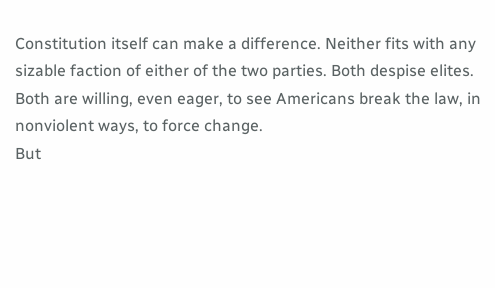Constitution itself can make a difference. Neither fits with any sizable faction of either of the two parties. Both despise elites. Both are willing, even eager, to see Americans break the law, in nonviolent ways, to force change.
But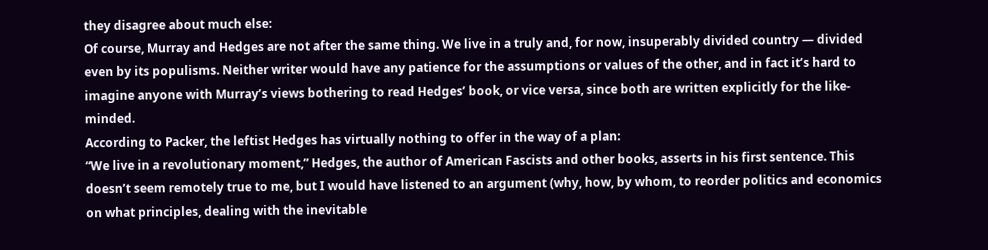they disagree about much else:
Of course, Murray and Hedges are not after the same thing. We live in a truly and, for now, insuperably divided country — divided even by its populisms. Neither writer would have any patience for the assumptions or values of the other, and in fact it’s hard to imagine anyone with Murray’s views bothering to read Hedges’ book, or vice versa, since both are written explicitly for the like-minded.
According to Packer, the leftist Hedges has virtually nothing to offer in the way of a plan:
“We live in a revolutionary moment,” Hedges, the author of American Fascists and other books, asserts in his first sentence. This doesn’t seem remotely true to me, but I would have listened to an argument (why, how, by whom, to reorder politics and economics on what principles, dealing with the inevitable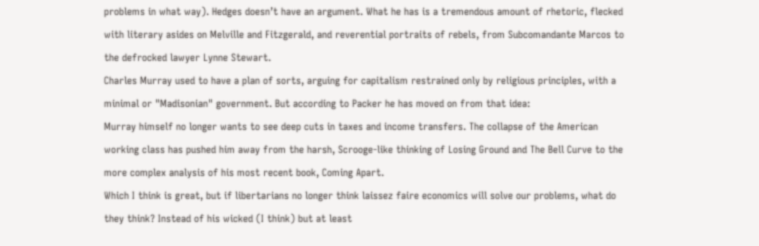problems in what way). Hedges doesn’t have an argument. What he has is a tremendous amount of rhetoric, flecked with literary asides on Melville and Fitzgerald, and reverential portraits of rebels, from Subcomandante Marcos to the defrocked lawyer Lynne Stewart.
Charles Murray used to have a plan of sorts, arguing for capitalism restrained only by religious principles, with a minimal or "Madisonian" government. But according to Packer he has moved on from that idea:
Murray himself no longer wants to see deep cuts in taxes and income transfers. The collapse of the American working class has pushed him away from the harsh, Scrooge-like thinking of Losing Ground and The Bell Curve to the more complex analysis of his most recent book, Coming Apart.
Which I think is great, but if libertarians no longer think laissez faire economics will solve our problems, what do they think? Instead of his wicked (I think) but at least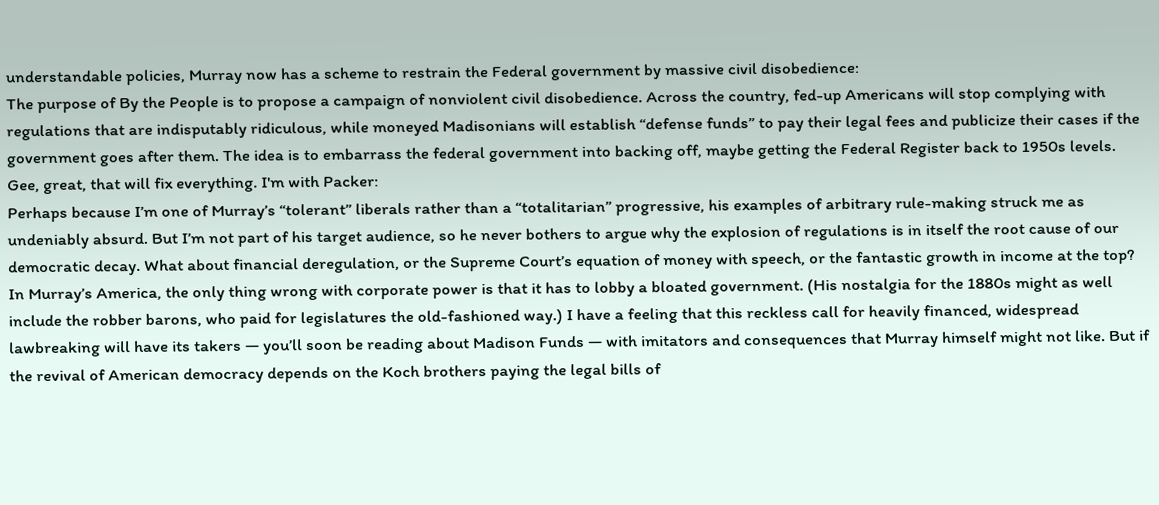understandable policies, Murray now has a scheme to restrain the Federal government by massive civil disobedience:
The purpose of By the People is to propose a campaign of nonviolent civil disobedience. Across the country, fed-up Americans will stop complying with regulations that are indisputably ridiculous, while moneyed Madisonians will establish “defense funds” to pay their legal fees and publicize their cases if the government goes after them. The idea is to embarrass the federal government into backing off, maybe getting the Federal Register back to 1950s levels.
Gee, great, that will fix everything. I'm with Packer:
Perhaps because I’m one of Murray’s “tolerant” liberals rather than a “totalitarian” progressive, his examples of arbitrary rule-making struck me as undeniably absurd. But I’m not part of his target audience, so he never bothers to argue why the explosion of regulations is in itself the root cause of our democratic decay. What about financial deregulation, or the Supreme Court’s equation of money with speech, or the fantastic growth in income at the top? In Murray’s America, the only thing wrong with corporate power is that it has to lobby a bloated government. (His nostalgia for the 1880s might as well include the robber barons, who paid for legislatures the old-fashioned way.) I have a feeling that this reckless call for heavily financed, widespread lawbreaking will have its takers — you’ll soon be reading about Madison Funds — with imitators and consequences that Murray himself might not like. But if the revival of American democracy depends on the Koch brothers paying the legal bills of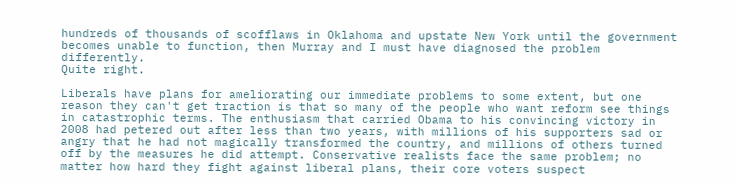hundreds of thousands of scofflaws in Oklahoma and upstate New York until the government becomes unable to function, then Murray and I must have diagnosed the problem differently.
Quite right.

Liberals have plans for ameliorating our immediate problems to some extent, but one reason they can't get traction is that so many of the people who want reform see things in catastrophic terms. The enthusiasm that carried Obama to his convincing victory in 2008 had petered out after less than two years, with millions of his supporters sad or angry that he had not magically transformed the country, and millions of others turned off by the measures he did attempt. Conservative realists face the same problem; no matter how hard they fight against liberal plans, their core voters suspect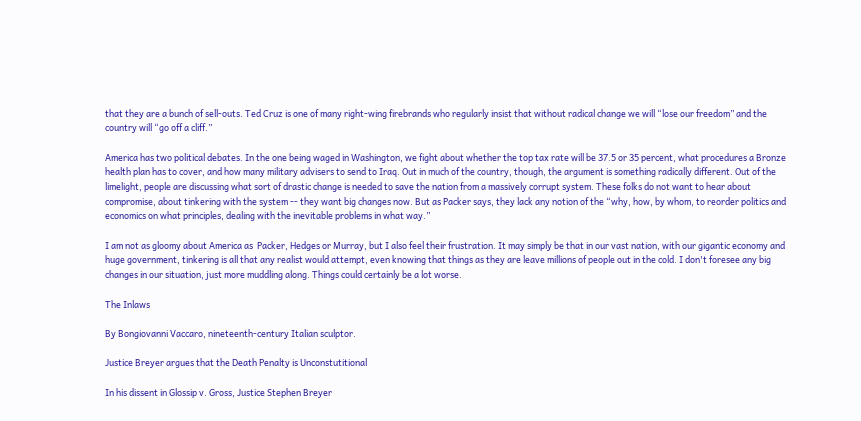that they are a bunch of sell-outs. Ted Cruz is one of many right-wing firebrands who regularly insist that without radical change we will “lose our freedom” and the country will “go off a cliff.”

America has two political debates. In the one being waged in Washington, we fight about whether the top tax rate will be 37.5 or 35 percent, what procedures a Bronze health plan has to cover, and how many military advisers to send to Iraq. Out in much of the country, though, the argument is something radically different. Out of the limelight, people are discussing what sort of drastic change is needed to save the nation from a massively corrupt system. These folks do not want to hear about compromise, about tinkering with the system -- they want big changes now. But as Packer says, they lack any notion of the “why, how, by whom, to reorder politics and economics on what principles, dealing with the inevitable problems in what way.”

I am not as gloomy about America as  Packer, Hedges or Murray, but I also feel their frustration. It may simply be that in our vast nation, with our gigantic economy and huge government, tinkering is all that any realist would attempt, even knowing that things as they are leave millions of people out in the cold. I don't foresee any big changes in our situation, just more muddling along. Things could certainly be a lot worse.

The Inlaws

By Bongiovanni Vaccaro, nineteenth-century Italian sculptor.

Justice Breyer argues that the Death Penalty is Unconstutitional

In his dissent in Glossip v. Gross, Justice Stephen Breyer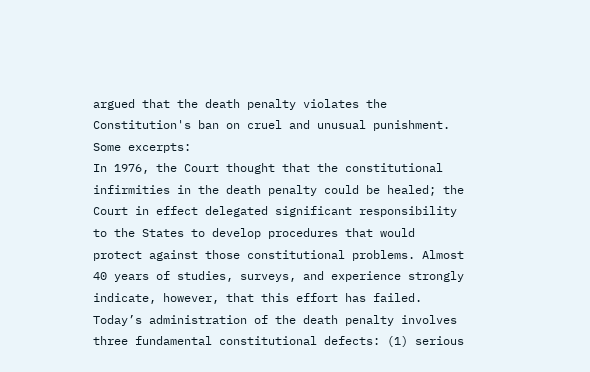argued that the death penalty violates the Constitution's ban on cruel and unusual punishment. Some excerpts:
In 1976, the Court thought that the constitutional infirmities in the death penalty could be healed; the Court in effect delegated significant responsibility to the States to develop procedures that would protect against those constitutional problems. Almost 40 years of studies, surveys, and experience strongly indicate, however, that this effort has failed. Today’s administration of the death penalty involves three fundamental constitutional defects: (1) serious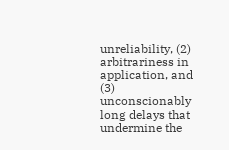unreliability, (2) arbitrariness in application, and (3) unconscionably long delays that undermine the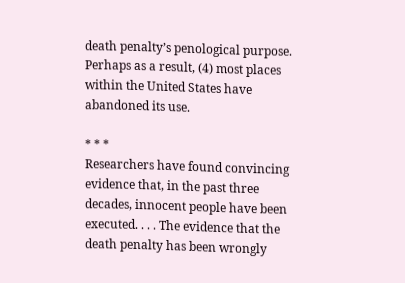death penalty’s penological purpose. Perhaps as a result, (4) most places within the United States have abandoned its use.

* * *
Researchers have found convincing evidence that, in the past three decades, innocent people have been executed. . . . The evidence that the death penalty has been wrongly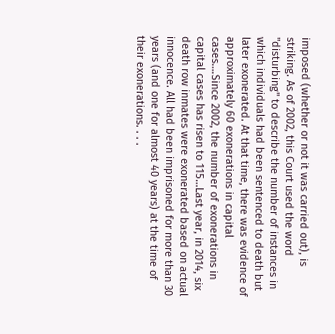imposed (whether or not it was carried out), is striking. As of 2002, this Court used the word "disturbing" to describe the number of instances in which individuals had been sentenced to death but later exonerated. At that time, there was evidence of approximately 60 exonerations in capital cases….Since 2002, the number of exonerations in capital cases has risen to 115…Last year, in 2014, six death row inmates were exonerated based on actual innocence. All had been imprisoned for more than 30 years (and one for almost 40 years) at the time of their exonerations. . . .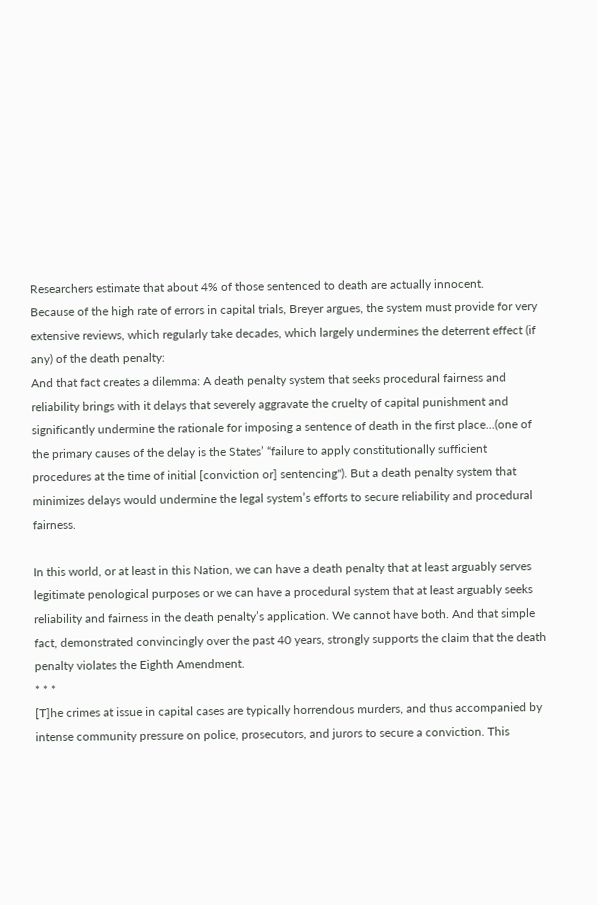Researchers estimate that about 4% of those sentenced to death are actually innocent.
Because of the high rate of errors in capital trials, Breyer argues, the system must provide for very extensive reviews, which regularly take decades, which largely undermines the deterrent effect (if any) of the death penalty:
And that fact creates a dilemma: A death penalty system that seeks procedural fairness and reliability brings with it delays that severely aggravate the cruelty of capital punishment and significantly undermine the rationale for imposing a sentence of death in the first place...(one of the primary causes of the delay is the States’ “failure to apply constitutionally sufficient procedures at the time of initial [conviction or] sentencing"). But a death penalty system that minimizes delays would undermine the legal system’s efforts to secure reliability and procedural fairness.

In this world, or at least in this Nation, we can have a death penalty that at least arguably serves legitimate penological purposes or we can have a procedural system that at least arguably seeks reliability and fairness in the death penalty’s application. We cannot have both. And that simple fact, demonstrated convincingly over the past 40 years, strongly supports the claim that the death penalty violates the Eighth Amendment.
* * *
[T]he crimes at issue in capital cases are typically horrendous murders, and thus accompanied by intense community pressure on police, prosecutors, and jurors to secure a conviction. This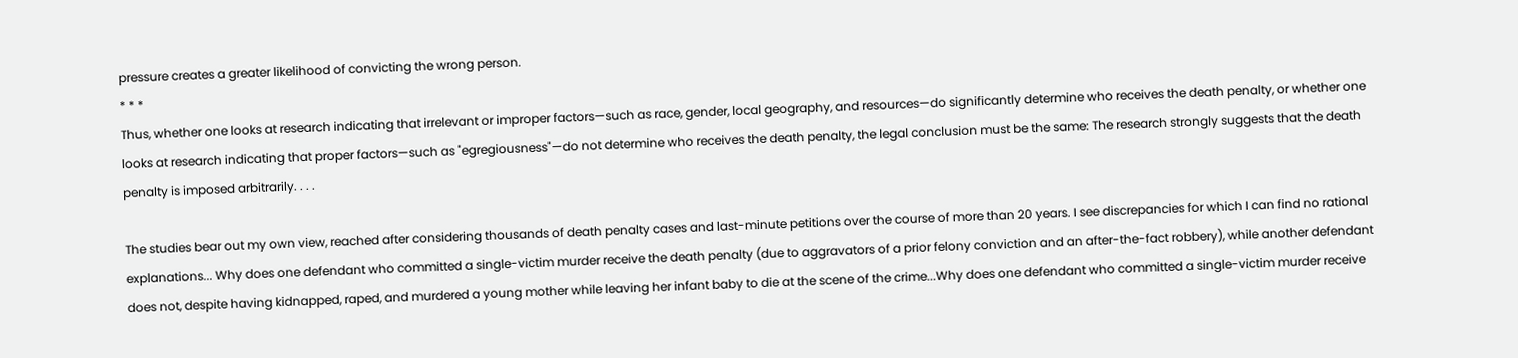pressure creates a greater likelihood of convicting the wrong person.
* * *
Thus, whether one looks at research indicating that irrelevant or improper factors—such as race, gender, local geography, and resources—do significantly determine who receives the death penalty, or whether one looks at research indicating that proper factors—such as "egregiousness"—do not determine who receives the death penalty, the legal conclusion must be the same: The research strongly suggests that the death penalty is imposed arbitrarily. . . .

The studies bear out my own view, reached after considering thousands of death penalty cases and last-minute petitions over the course of more than 20 years. I see discrepancies for which I can find no rational explanations... Why does one defendant who committed a single-victim murder receive the death penalty (due to aggravators of a prior felony conviction and an after-the-fact robbery), while another defendant does not, despite having kidnapped, raped, and murdered a young mother while leaving her infant baby to die at the scene of the crime...Why does one defendant who committed a single-victim murder receive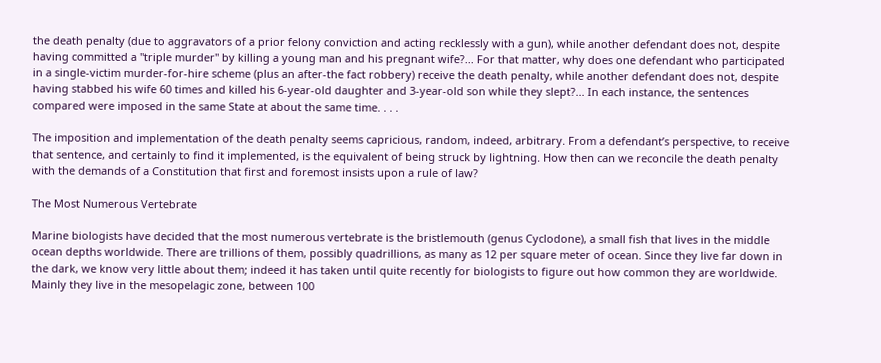the death penalty (due to aggravators of a prior felony conviction and acting recklessly with a gun), while another defendant does not, despite having committed a "triple murder" by killing a young man and his pregnant wife?... For that matter, why does one defendant who participated in a single-victim murder-for-hire scheme (plus an after-the fact robbery) receive the death penalty, while another defendant does not, despite having stabbed his wife 60 times and killed his 6-year-old daughter and 3-year-old son while they slept?... In each instance, the sentences compared were imposed in the same State at about the same time. . . .

The imposition and implementation of the death penalty seems capricious, random, indeed, arbitrary. From a defendant’s perspective, to receive that sentence, and certainly to find it implemented, is the equivalent of being struck by lightning. How then can we reconcile the death penalty with the demands of a Constitution that first and foremost insists upon a rule of law?

The Most Numerous Vertebrate

Marine biologists have decided that the most numerous vertebrate is the bristlemouth (genus Cyclodone), a small fish that lives in the middle ocean depths worldwide. There are trillions of them, possibly quadrillions, as many as 12 per square meter of ocean. Since they live far down in the dark, we know very little about them; indeed it has taken until quite recently for biologists to figure out how common they are worldwide. Mainly they live in the mesopelagic zone, between 100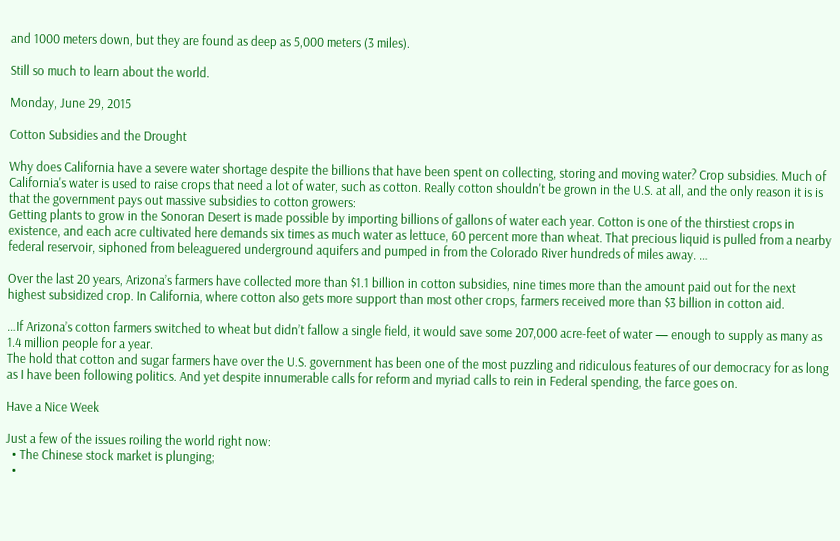and 1000 meters down, but they are found as deep as 5,000 meters (3 miles).

Still so much to learn about the world.

Monday, June 29, 2015

Cotton Subsidies and the Drought

Why does California have a severe water shortage despite the billions that have been spent on collecting, storing and moving water? Crop subsidies. Much of California's water is used to raise crops that need a lot of water, such as cotton. Really cotton shouldn't be grown in the U.S. at all, and the only reason it is is that the government pays out massive subsidies to cotton growers:
Getting plants to grow in the Sonoran Desert is made possible by importing billions of gallons of water each year. Cotton is one of the thirstiest crops in existence, and each acre cultivated here demands six times as much water as lettuce, 60 percent more than wheat. That precious liquid is pulled from a nearby federal reservoir, siphoned from beleaguered underground aquifers and pumped in from the Colorado River hundreds of miles away. …

Over the last 20 years, Arizona’s farmers have collected more than $1.1 billion in cotton subsidies, nine times more than the amount paid out for the next highest subsidized crop. In California, where cotton also gets more support than most other crops, farmers received more than $3 billion in cotton aid.

…If Arizona’s cotton farmers switched to wheat but didn’t fallow a single field, it would save some 207,000 acre-feet of water — enough to supply as many as 1.4 million people for a year.
The hold that cotton and sugar farmers have over the U.S. government has been one of the most puzzling and ridiculous features of our democracy for as long as I have been following politics. And yet despite innumerable calls for reform and myriad calls to rein in Federal spending, the farce goes on.

Have a Nice Week

Just a few of the issues roiling the world right now:
  • The Chinese stock market is plunging;
  •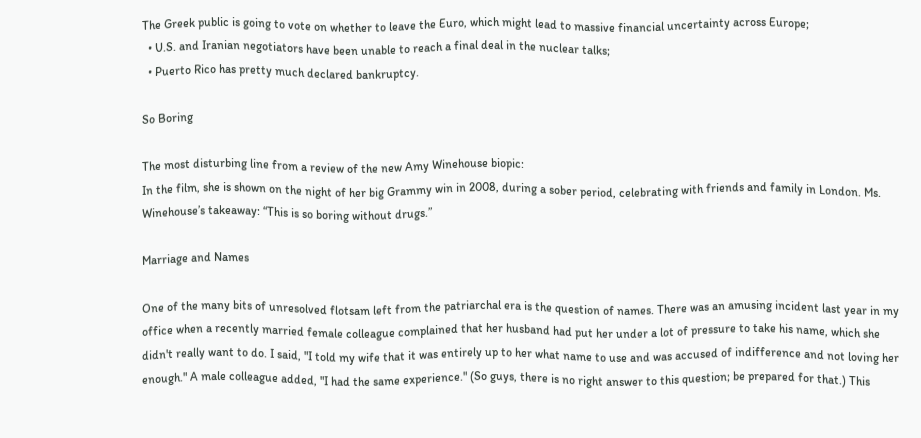The Greek public is going to vote on whether to leave the Euro, which might lead to massive financial uncertainty across Europe;
  • U.S. and Iranian negotiators have been unable to reach a final deal in the nuclear talks;
  • Puerto Rico has pretty much declared bankruptcy.

So Boring

The most disturbing line from a review of the new Amy Winehouse biopic:
In the film, she is shown on the night of her big Grammy win in 2008, during a sober period, celebrating with friends and family in London. Ms. Winehouse’s takeaway: “This is so boring without drugs.”

Marriage and Names

One of the many bits of unresolved flotsam left from the patriarchal era is the question of names. There was an amusing incident last year in my office when a recently married female colleague complained that her husband had put her under a lot of pressure to take his name, which she didn't really want to do. I said, "I told my wife that it was entirely up to her what name to use and was accused of indifference and not loving her enough." A male colleague added, "I had the same experience." (So guys, there is no right answer to this question; be prepared for that.) This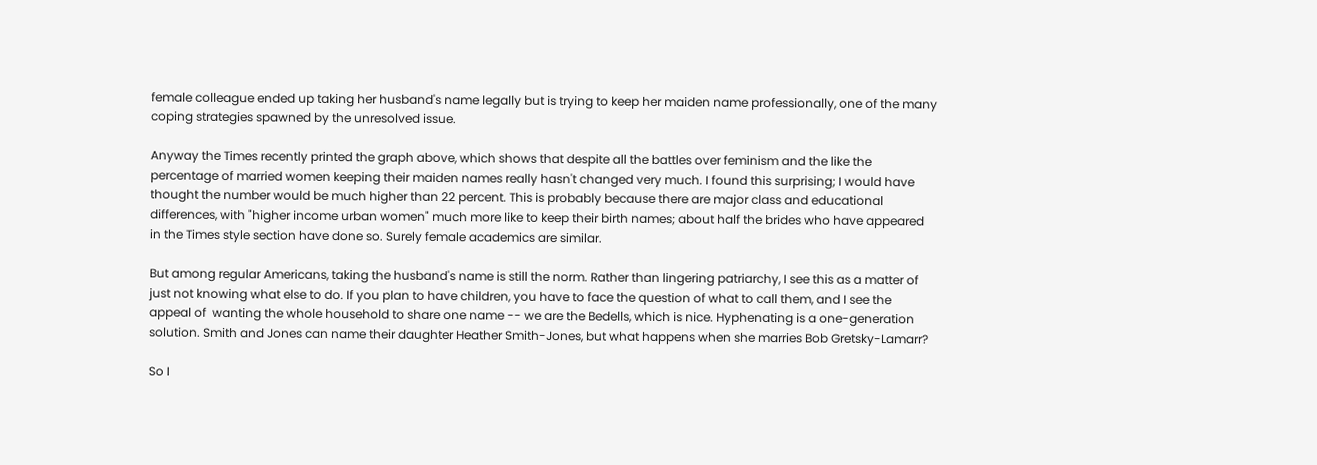female colleague ended up taking her husband's name legally but is trying to keep her maiden name professionally, one of the many coping strategies spawned by the unresolved issue.

Anyway the Times recently printed the graph above, which shows that despite all the battles over feminism and the like the percentage of married women keeping their maiden names really hasn't changed very much. I found this surprising; I would have thought the number would be much higher than 22 percent. This is probably because there are major class and educational differences, with "higher income urban women" much more like to keep their birth names; about half the brides who have appeared in the Times style section have done so. Surely female academics are similar.

But among regular Americans, taking the husband's name is still the norm. Rather than lingering patriarchy, I see this as a matter of just not knowing what else to do. If you plan to have children, you have to face the question of what to call them, and I see the appeal of  wanting the whole household to share one name -- we are the Bedells, which is nice. Hyphenating is a one-generation solution. Smith and Jones can name their daughter Heather Smith-Jones, but what happens when she marries Bob Gretsky-Lamarr?

So I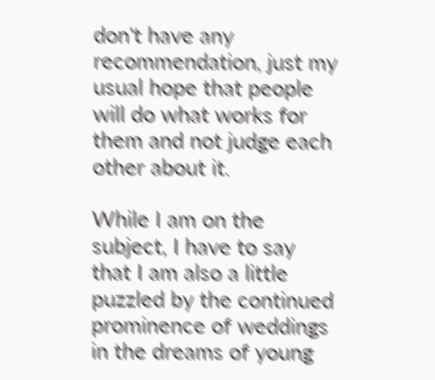don't have any recommendation, just my usual hope that people will do what works for them and not judge each other about it.

While I am on the subject, I have to say that I am also a little puzzled by the continued prominence of weddings in the dreams of young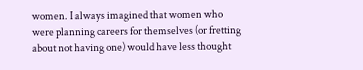women. I always imagined that women who were planning careers for themselves (or fretting about not having one) would have less thought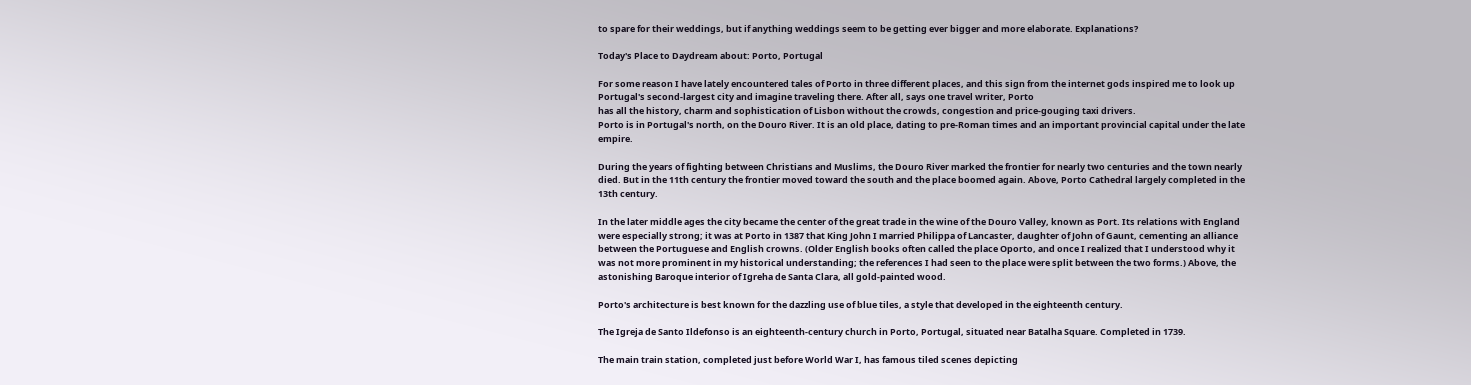to spare for their weddings, but if anything weddings seem to be getting ever bigger and more elaborate. Explanations?

Today's Place to Daydream about: Porto, Portugal

For some reason I have lately encountered tales of Porto in three different places, and this sign from the internet gods inspired me to look up Portugal's second-largest city and imagine traveling there. After all, says one travel writer, Porto
has all the history, charm and sophistication of Lisbon without the crowds, congestion and price-gouging taxi drivers.
Porto is in Portugal's north, on the Douro River. It is an old place, dating to pre-Roman times and an important provincial capital under the late empire.

During the years of fighting between Christians and Muslims, the Douro River marked the frontier for nearly two centuries and the town nearly died. But in the 11th century the frontier moved toward the south and the place boomed again. Above, Porto Cathedral largely completed in the 13th century.

In the later middle ages the city became the center of the great trade in the wine of the Douro Valley, known as Port. Its relations with England were especially strong; it was at Porto in 1387 that King John I married Philippa of Lancaster, daughter of John of Gaunt, cementing an alliance between the Portuguese and English crowns. (Older English books often called the place Oporto, and once I realized that I understood why it was not more prominent in my historical understanding; the references I had seen to the place were split between the two forms.) Above, the astonishing Baroque interior of Igreha de Santa Clara, all gold-painted wood.

Porto's architecture is best known for the dazzling use of blue tiles, a style that developed in the eighteenth century.

The Igreja de Santo Ildefonso is an eighteenth-century church in Porto, Portugal, situated near Batalha Square. Completed in 1739.

The main train station, completed just before World War I, has famous tiled scenes depicting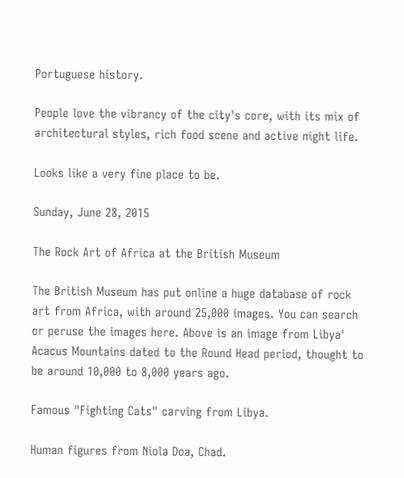Portuguese history.

People love the vibrancy of the city's core, with its mix of architectural styles, rich food scene and active night life.

Looks like a very fine place to be.

Sunday, June 28, 2015

The Rock Art of Africa at the British Museum

The British Museum has put online a huge database of rock art from Africa, with around 25,000 images. You can search or peruse the images here. Above is an image from Libya' Acacus Mountains dated to the Round Head period, thought to be around 10,000 to 8,000 years ago.

Famous "Fighting Cats" carving from Libya.

Human figures from Niola Doa, Chad.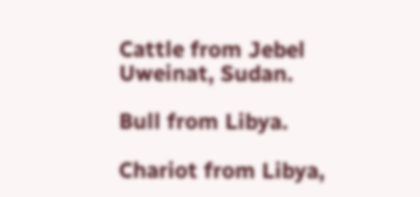Cattle from Jebel Uweinat, Sudan.

Bull from Libya.

Chariot from Libya,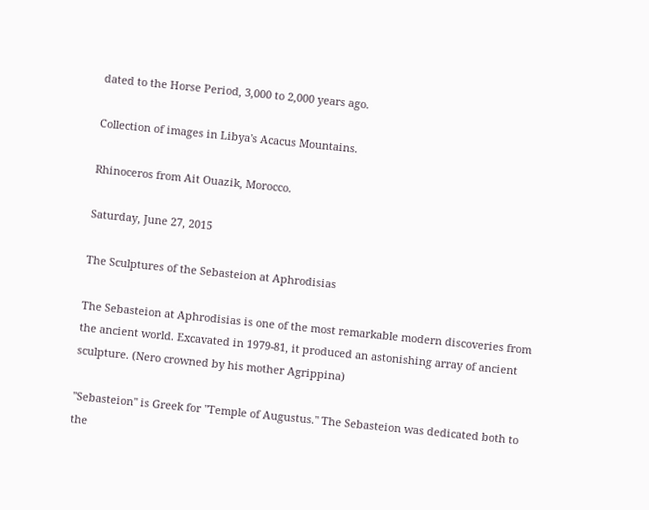dated to the Horse Period, 3,000 to 2,000 years ago.

Collection of images in Libya's Acacus Mountains.

Rhinoceros from Ait Ouazik, Morocco.

Saturday, June 27, 2015

The Sculptures of the Sebasteion at Aphrodisias

The Sebasteion at Aphrodisias is one of the most remarkable modern discoveries from the ancient world. Excavated in 1979-81, it produced an astonishing array of ancient sculpture. (Nero crowned by his mother Agrippina)

"Sebasteion" is Greek for "Temple of Augustus." The Sebasteion was dedicated both to the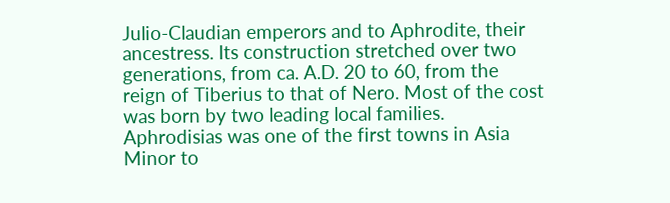Julio-Claudian emperors and to Aphrodite, their ancestress. Its construction stretched over two generations, from ca. A.D. 20 to 60, from the reign of Tiberius to that of Nero. Most of the cost was born by two leading local families. Aphrodisias was one of the first towns in Asia Minor to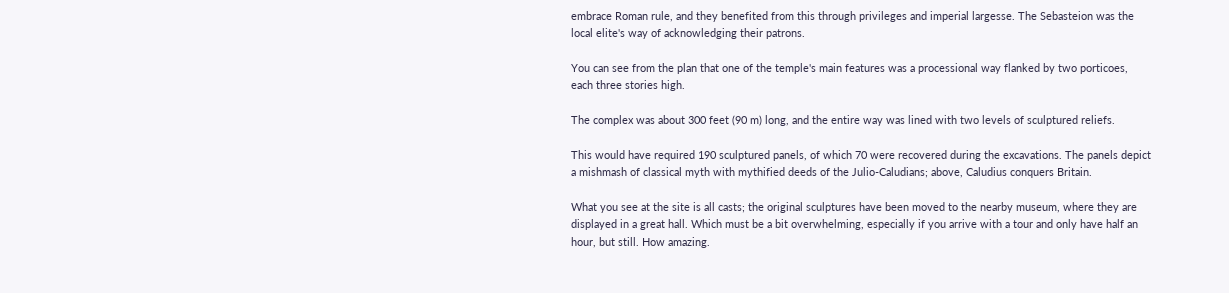embrace Roman rule, and they benefited from this through privileges and imperial largesse. The Sebasteion was the local elite's way of acknowledging their patrons.

You can see from the plan that one of the temple's main features was a processional way flanked by two porticoes, each three stories high.

The complex was about 300 feet (90 m) long, and the entire way was lined with two levels of sculptured reliefs.

This would have required 190 sculptured panels, of which 70 were recovered during the excavations. The panels depict a mishmash of classical myth with mythified deeds of the Julio-Caludians; above, Caludius conquers Britain.

What you see at the site is all casts; the original sculptures have been moved to the nearby museum, where they are displayed in a great hall. Which must be a bit overwhelming, especially if you arrive with a tour and only have half an hour, but still. How amazing.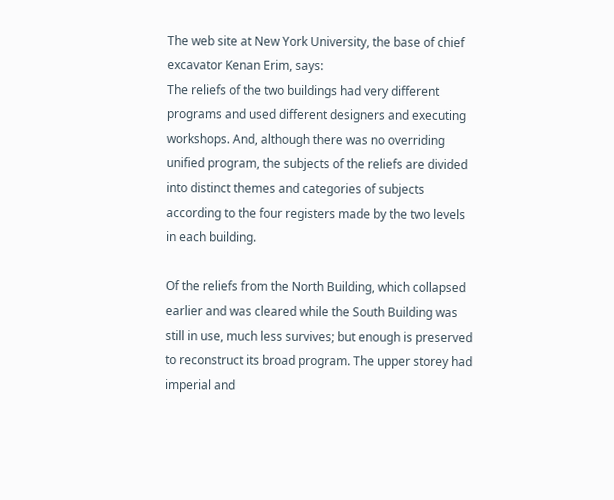The web site at New York University, the base of chief excavator Kenan Erim, says:
The reliefs of the two buildings had very different programs and used different designers and executing workshops. And, although there was no overriding unified program, the subjects of the reliefs are divided into distinct themes and categories of subjects according to the four registers made by the two levels in each building.

Of the reliefs from the North Building, which collapsed earlier and was cleared while the South Building was still in use, much less survives; but enough is preserved to reconstruct its broad program. The upper storey had imperial and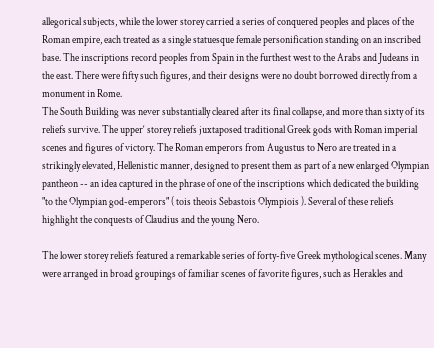allegorical subjects, while the lower storey carried a series of conquered peoples and places of the Roman empire, each treated as a single statuesque female personification standing on an inscribed base. The inscriptions record peoples from Spain in the furthest west to the Arabs and Judeans in the east. There were fifty such figures, and their designs were no doubt borrowed directly from a monument in Rome.
The South Building was never substantially cleared after its final collapse, and more than sixty of its reliefs survive. The upper‘ storey reliefs juxtaposed traditional Greek gods with Roman imperial scenes and figures of victory. The Roman emperors from Augustus to Nero are treated in a strikingly elevated, Hellenistic manner, designed to present them as part of a new enlarged Olympian pantheon -- an idea captured in the phrase of one of the inscriptions which dedicated the building "to the Olympian god-emperors" ( tois theois Sebastois Olympiois ). Several of these reliefs highlight the conquests of Claudius and the young Nero.

The lower storey reliefs featured a remarkable series of forty-five Greek mythological scenes. Many were arranged in broad groupings of familiar scenes of favorite figures, such as Herakles and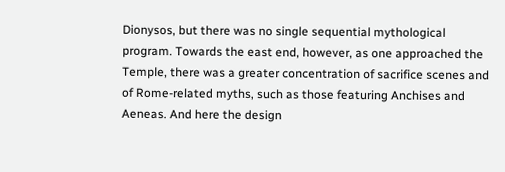Dionysos, but there was no single sequential mythological program. Towards the east end, however, as one approached the Temple, there was a greater concentration of sacrifice scenes and of Rome-related myths, such as those featuring Anchises and Aeneas. And here the design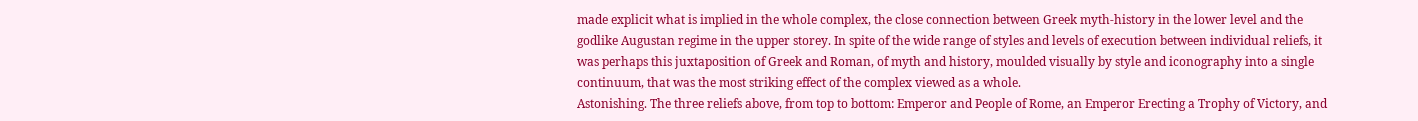made explicit what is implied in the whole complex, the close connection between Greek myth-history in the lower level and the godlike Augustan regime in the upper storey. In spite of the wide range of styles and levels of execution between individual reliefs, it was perhaps this juxtaposition of Greek and Roman, of myth and history, moulded visually by style and iconography into a single continuum, that was the most striking effect of the complex viewed as a whole.
Astonishing. The three reliefs above, from top to bottom: Emperor and People of Rome, an Emperor Erecting a Trophy of Victory, and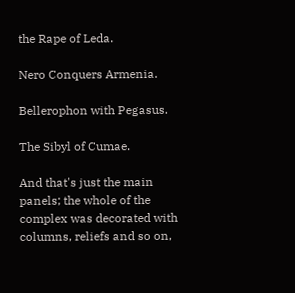the Rape of Leda.

Nero Conquers Armenia.

Bellerophon with Pegasus.

The Sibyl of Cumae.

And that's just the main panels; the whole of the complex was decorated with columns, reliefs and so on,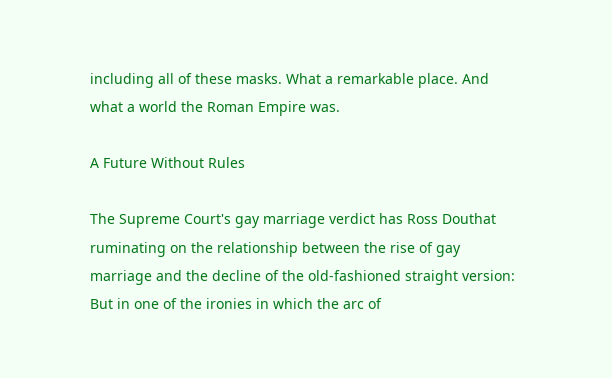including all of these masks. What a remarkable place. And what a world the Roman Empire was.

A Future Without Rules

The Supreme Court's gay marriage verdict has Ross Douthat ruminating on the relationship between the rise of gay marriage and the decline of the old-fashioned straight version:
But in one of the ironies in which the arc of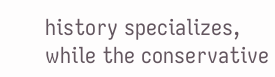history specializes, while the conservative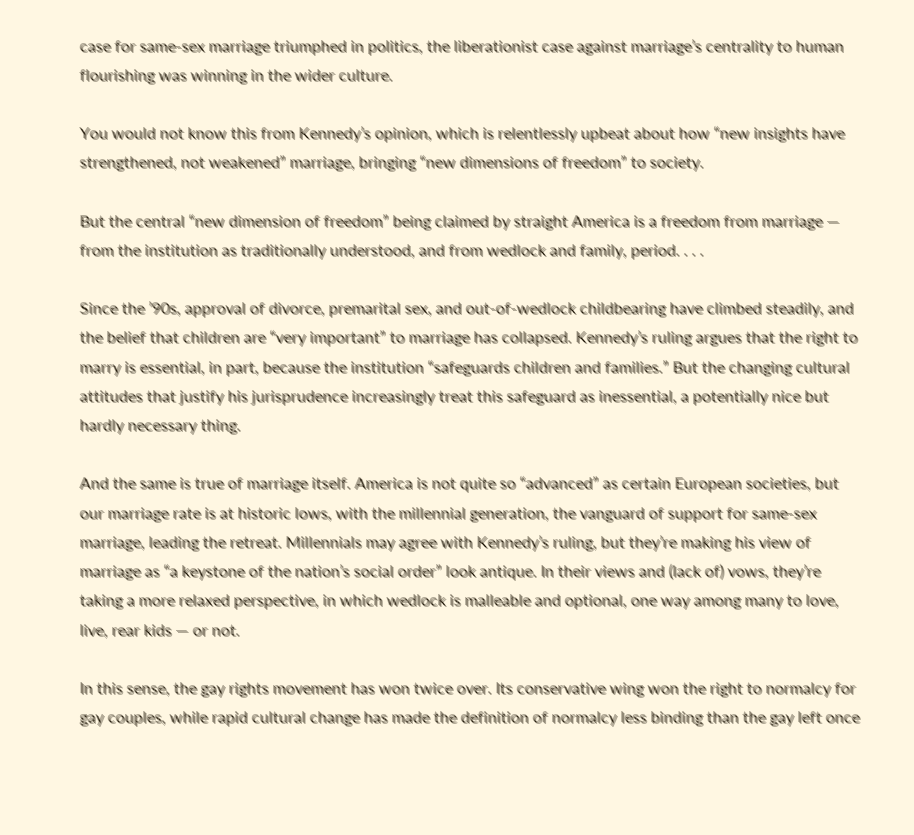case for same-sex marriage triumphed in politics, the liberationist case against marriage’s centrality to human flourishing was winning in the wider culture.

You would not know this from Kennedy’s opinion, which is relentlessly upbeat about how “new insights have strengthened, not weakened” marriage, bringing “new dimensions of freedom” to society.

But the central “new dimension of freedom” being claimed by straight America is a freedom from marriage — from the institution as traditionally understood, and from wedlock and family, period. . . .

Since the ’90s, approval of divorce, premarital sex, and out-of-wedlock childbearing have climbed steadily, and the belief that children are “very important” to marriage has collapsed. Kennedy’s ruling argues that the right to marry is essential, in part, because the institution “safeguards children and families.” But the changing cultural attitudes that justify his jurisprudence increasingly treat this safeguard as inessential, a potentially nice but hardly necessary thing.

And the same is true of marriage itself. America is not quite so “advanced” as certain European societies, but our marriage rate is at historic lows, with the millennial generation, the vanguard of support for same-sex marriage, leading the retreat. Millennials may agree with Kennedy’s ruling, but they’re making his view of marriage as “a keystone of the nation’s social order” look antique. In their views and (lack of) vows, they’re taking a more relaxed perspective, in which wedlock is malleable and optional, one way among many to love, live, rear kids — or not.

In this sense, the gay rights movement has won twice over. Its conservative wing won the right to normalcy for gay couples, while rapid cultural change has made the definition of normalcy less binding than the gay left once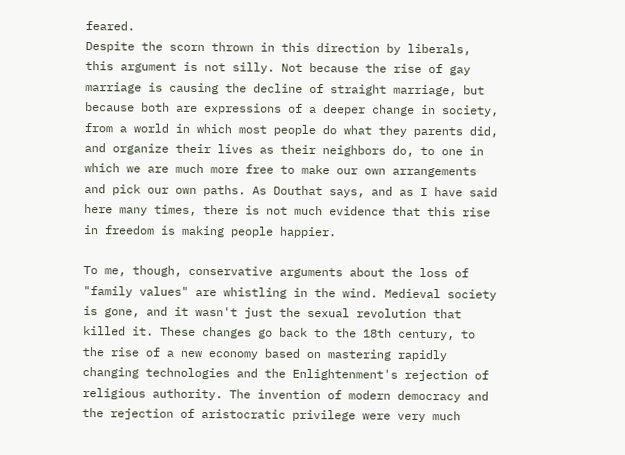feared.
Despite the scorn thrown in this direction by liberals, this argument is not silly. Not because the rise of gay marriage is causing the decline of straight marriage, but because both are expressions of a deeper change in society, from a world in which most people do what they parents did, and organize their lives as their neighbors do, to one in which we are much more free to make our own arrangements and pick our own paths. As Douthat says, and as I have said here many times, there is not much evidence that this rise in freedom is making people happier.

To me, though, conservative arguments about the loss of "family values" are whistling in the wind. Medieval society is gone, and it wasn't just the sexual revolution that killed it. These changes go back to the 18th century, to the rise of a new economy based on mastering rapidly changing technologies and the Enlightenment's rejection of religious authority. The invention of modern democracy and the rejection of aristocratic privilege were very much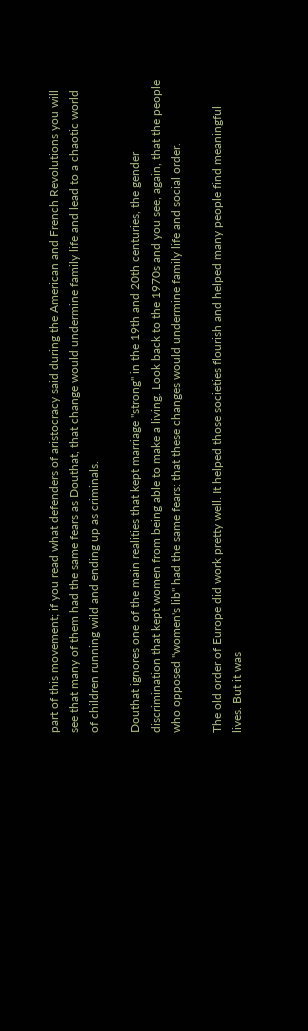part of this movement; if you read what defenders of aristocracy said during the American and French Revolutions you will see that many of them had the same fears as Douthat, that change would undermine family life and lead to a chaotic world of children running wild and ending up as criminals.

Douthat ignores one of the main realities that kept marriage "strong" in the 19th and 20th centuries, the gender discrimination that kept women from being able to make a living. Look back to the 1970s and you see, again, that the people who opposed "women's lib" had the same fears: that these changes would undermine family life and social order.

The old order of Europe did work pretty well. It helped those societies flourish and helped many people find meaningful lives. But it was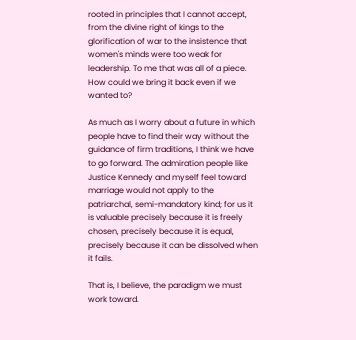rooted in principles that I cannot accept, from the divine right of kings to the glorification of war to the insistence that women's minds were too weak for leadership. To me that was all of a piece. How could we bring it back even if we wanted to?

As much as I worry about a future in which people have to find their way without the guidance of firm traditions, I think we have to go forward. The admiration people like Justice Kennedy and myself feel toward marriage would not apply to the patriarchal, semi-mandatory kind; for us it is valuable precisely because it is freely chosen, precisely because it is equal, precisely because it can be dissolved when it fails.

That is, I believe, the paradigm we must work toward.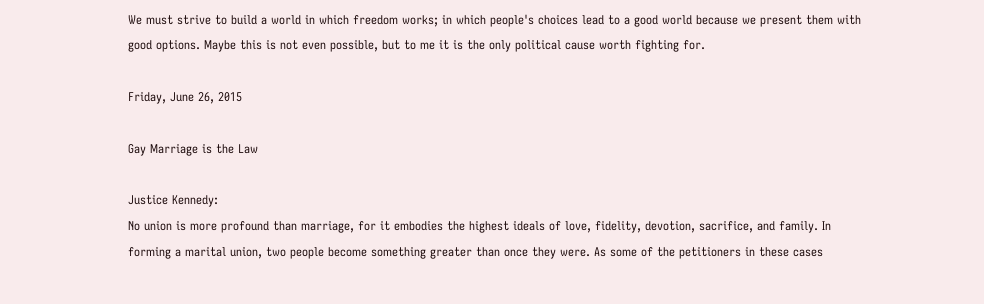We must strive to build a world in which freedom works; in which people's choices lead to a good world because we present them with good options. Maybe this is not even possible, but to me it is the only political cause worth fighting for.

Friday, June 26, 2015

Gay Marriage is the Law

Justice Kennedy:
No union is more profound than marriage, for it embodies the highest ideals of love, fidelity, devotion, sacrifice, and family. In forming a marital union, two people become something greater than once they were. As some of the petitioners in these cases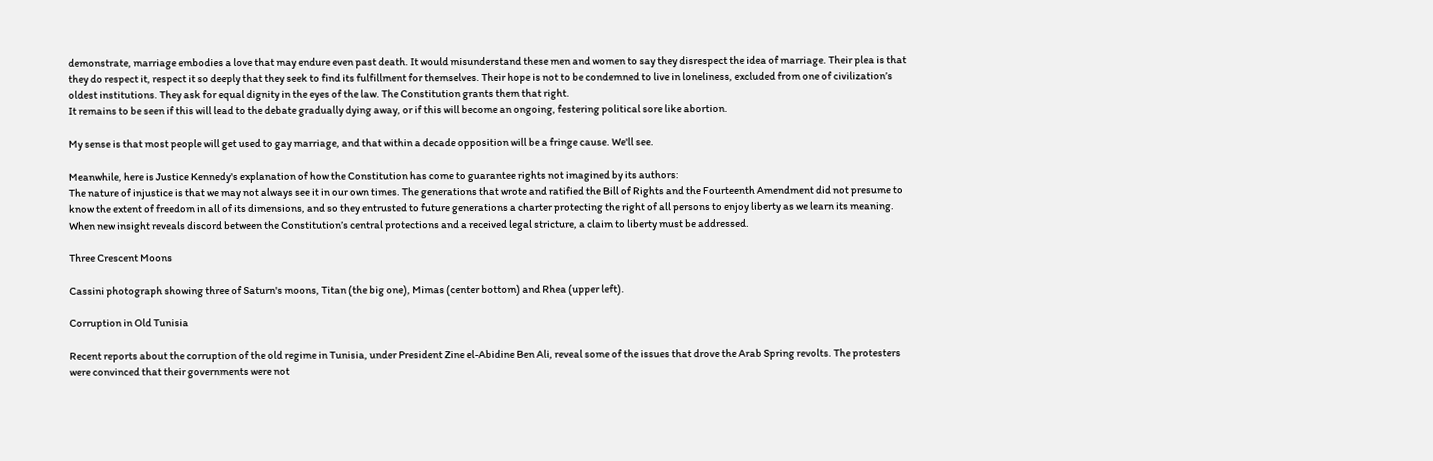demonstrate, marriage embodies a love that may endure even past death. It would misunderstand these men and women to say they disrespect the idea of marriage. Their plea is that they do respect it, respect it so deeply that they seek to find its fulfillment for themselves. Their hope is not to be condemned to live in loneliness, excluded from one of civilization’s oldest institutions. They ask for equal dignity in the eyes of the law. The Constitution grants them that right.
It remains to be seen if this will lead to the debate gradually dying away, or if this will become an ongoing, festering political sore like abortion.

My sense is that most people will get used to gay marriage, and that within a decade opposition will be a fringe cause. We'll see.

Meanwhile, here is Justice Kennedy's explanation of how the Constitution has come to guarantee rights not imagined by its authors:
The nature of injustice is that we may not always see it in our own times. The generations that wrote and ratified the Bill of Rights and the Fourteenth Amendment did not presume to know the extent of freedom in all of its dimensions, and so they entrusted to future generations a charter protecting the right of all persons to enjoy liberty as we learn its meaning. When new insight reveals discord between the Constitution’s central protections and a received legal stricture, a claim to liberty must be addressed.

Three Crescent Moons

Cassini photograph showing three of Saturn's moons, Titan (the big one), Mimas (center bottom) and Rhea (upper left).

Corruption in Old Tunisia

Recent reports about the corruption of the old regime in Tunisia, under President Zine el-Abidine Ben Ali, reveal some of the issues that drove the Arab Spring revolts. The protesters were convinced that their governments were not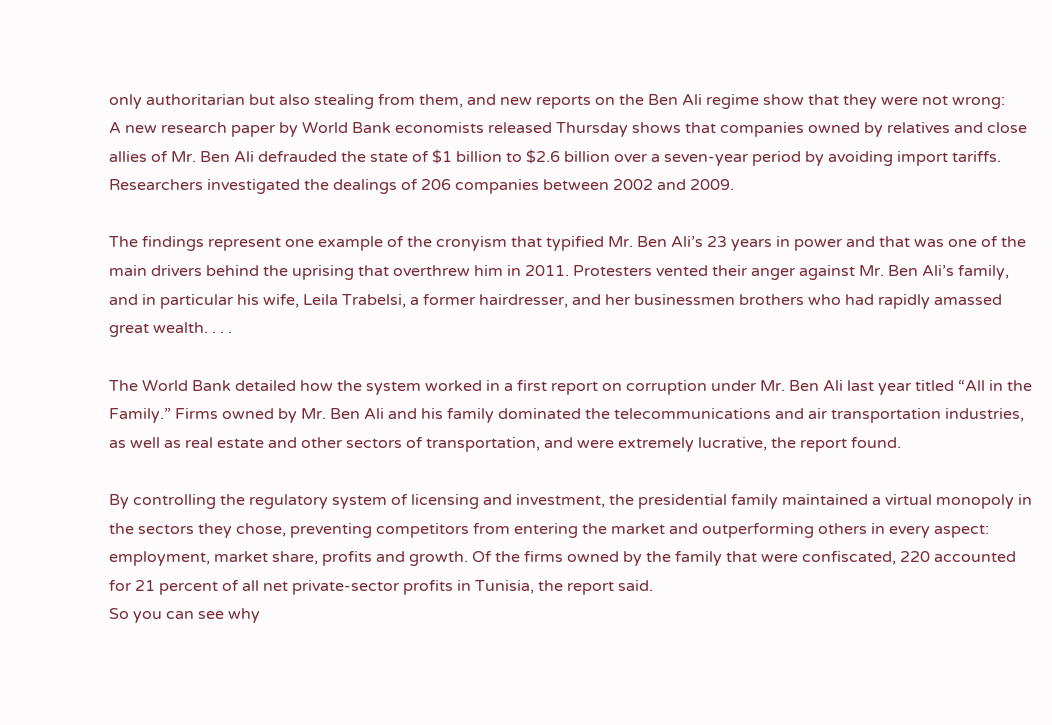only authoritarian but also stealing from them, and new reports on the Ben Ali regime show that they were not wrong:
A new research paper by World Bank economists released Thursday shows that companies owned by relatives and close allies of Mr. Ben Ali defrauded the state of $1 billion to $2.6 billion over a seven-year period by avoiding import tariffs. Researchers investigated the dealings of 206 companies between 2002 and 2009.

The findings represent one example of the cronyism that typified Mr. Ben Ali’s 23 years in power and that was one of the main drivers behind the uprising that overthrew him in 2011. Protesters vented their anger against Mr. Ben Ali’s family, and in particular his wife, Leila Trabelsi, a former hairdresser, and her businessmen brothers who had rapidly amassed great wealth. . . .

The World Bank detailed how the system worked in a first report on corruption under Mr. Ben Ali last year titled “All in the Family.” Firms owned by Mr. Ben Ali and his family dominated the telecommunications and air transportation industries, as well as real estate and other sectors of transportation, and were extremely lucrative, the report found.

By controlling the regulatory system of licensing and investment, the presidential family maintained a virtual monopoly in the sectors they chose, preventing competitors from entering the market and outperforming others in every aspect: employment, market share, profits and growth. Of the firms owned by the family that were confiscated, 220 accounted for 21 percent of all net private-sector profits in Tunisia, the report said.
So you can see why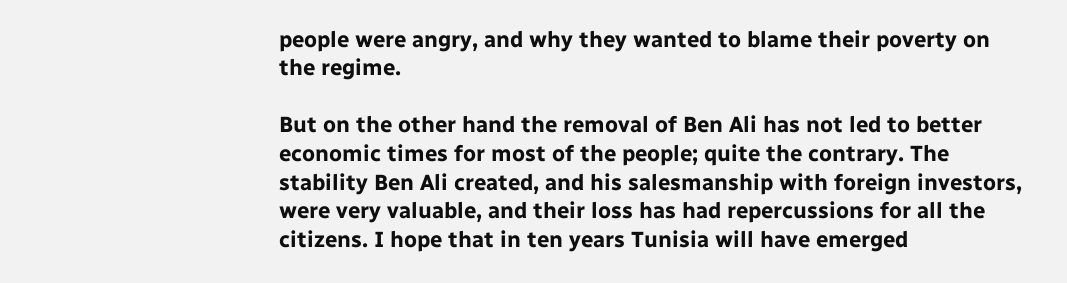people were angry, and why they wanted to blame their poverty on the regime.

But on the other hand the removal of Ben Ali has not led to better economic times for most of the people; quite the contrary. The stability Ben Ali created, and his salesmanship with foreign investors, were very valuable, and their loss has had repercussions for all the citizens. I hope that in ten years Tunisia will have emerged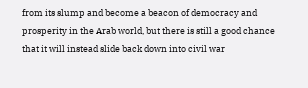from its slump and become a beacon of democracy and prosperity in the Arab world, but there is still a good chance that it will instead slide back down into civil war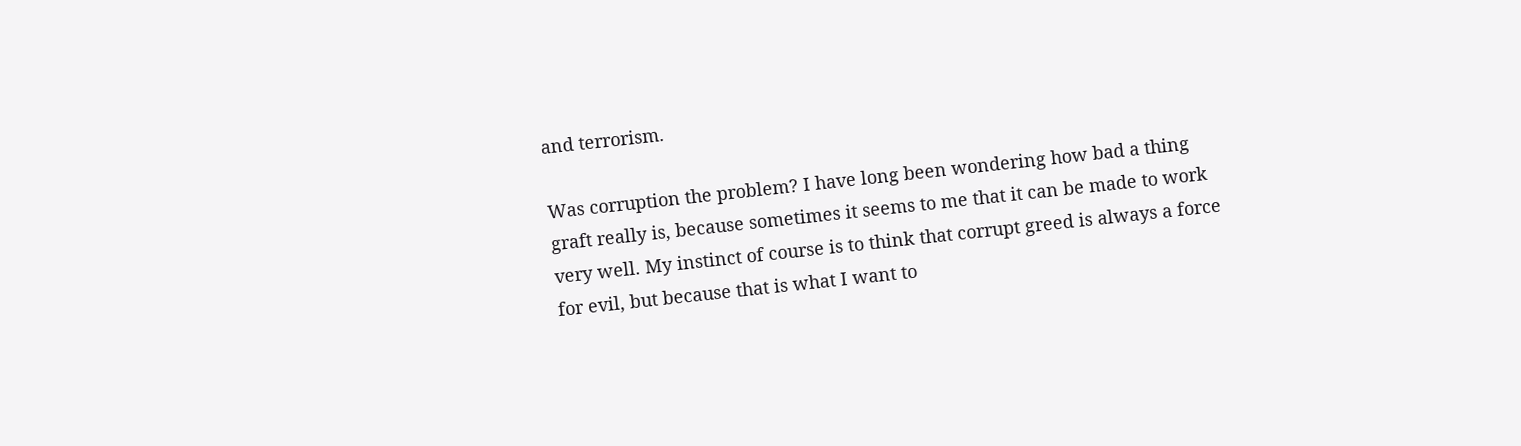and terrorism.

Was corruption the problem? I have long been wondering how bad a thing graft really is, because sometimes it seems to me that it can be made to work very well. My instinct of course is to think that corrupt greed is always a force for evil, but because that is what I want to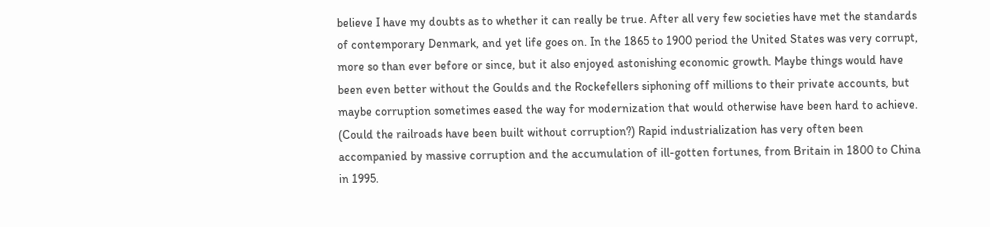believe I have my doubts as to whether it can really be true. After all very few societies have met the standards of contemporary Denmark, and yet life goes on. In the 1865 to 1900 period the United States was very corrupt, more so than ever before or since, but it also enjoyed astonishing economic growth. Maybe things would have been even better without the Goulds and the Rockefellers siphoning off millions to their private accounts, but maybe corruption sometimes eased the way for modernization that would otherwise have been hard to achieve. (Could the railroads have been built without corruption?) Rapid industrialization has very often been accompanied by massive corruption and the accumulation of ill-gotten fortunes, from Britain in 1800 to China in 1995.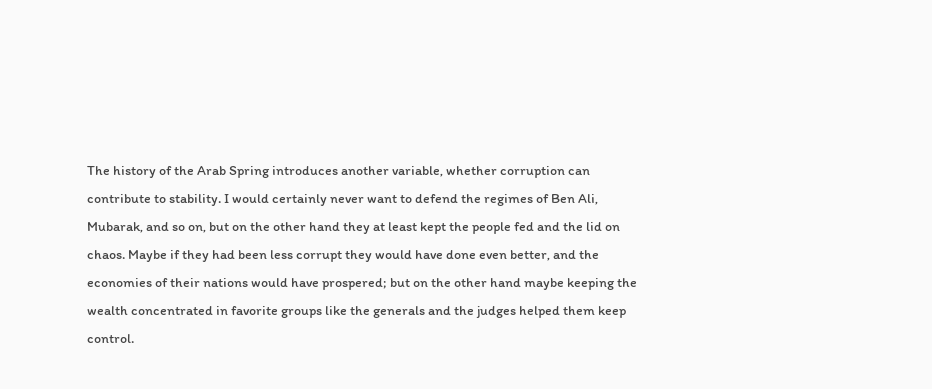The history of the Arab Spring introduces another variable, whether corruption can contribute to stability. I would certainly never want to defend the regimes of Ben Ali, Mubarak, and so on, but on the other hand they at least kept the people fed and the lid on chaos. Maybe if they had been less corrupt they would have done even better, and the economies of their nations would have prospered; but on the other hand maybe keeping the wealth concentrated in favorite groups like the generals and the judges helped them keep control.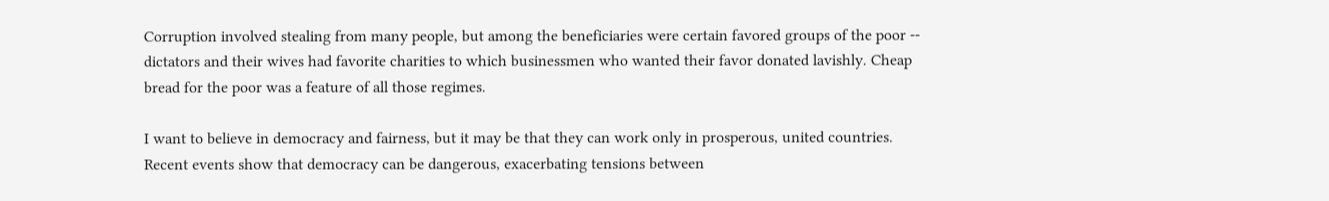Corruption involved stealing from many people, but among the beneficiaries were certain favored groups of the poor -- dictators and their wives had favorite charities to which businessmen who wanted their favor donated lavishly. Cheap bread for the poor was a feature of all those regimes.

I want to believe in democracy and fairness, but it may be that they can work only in prosperous, united countries. Recent events show that democracy can be dangerous, exacerbating tensions between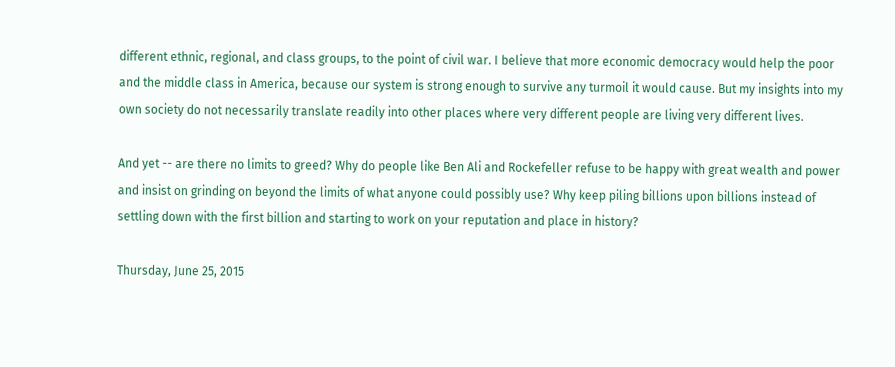different ethnic, regional, and class groups, to the point of civil war. I believe that more economic democracy would help the poor and the middle class in America, because our system is strong enough to survive any turmoil it would cause. But my insights into my own society do not necessarily translate readily into other places where very different people are living very different lives.

And yet -- are there no limits to greed? Why do people like Ben Ali and Rockefeller refuse to be happy with great wealth and power and insist on grinding on beyond the limits of what anyone could possibly use? Why keep piling billions upon billions instead of settling down with the first billion and starting to work on your reputation and place in history?

Thursday, June 25, 2015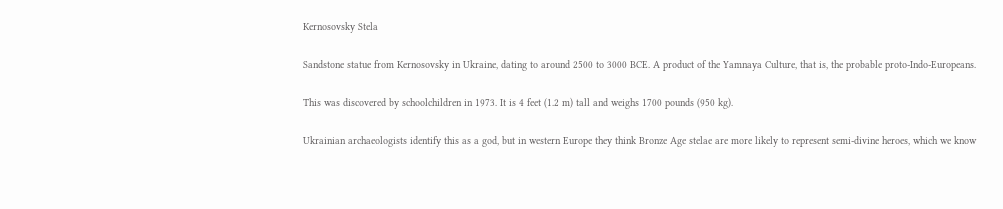Kernosovsky Stela

Sandstone statue from Kernosovsky in Ukraine, dating to around 2500 to 3000 BCE. A product of the Yamnaya Culture, that is, the probable proto-Indo-Europeans.

This was discovered by schoolchildren in 1973. It is 4 feet (1.2 m) tall and weighs 1700 pounds (950 kg).

Ukrainian archaeologists identify this as a god, but in western Europe they think Bronze Age stelae are more likely to represent semi-divine heroes, which we know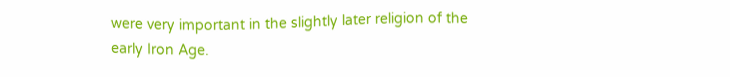were very important in the slightly later religion of the early Iron Age.